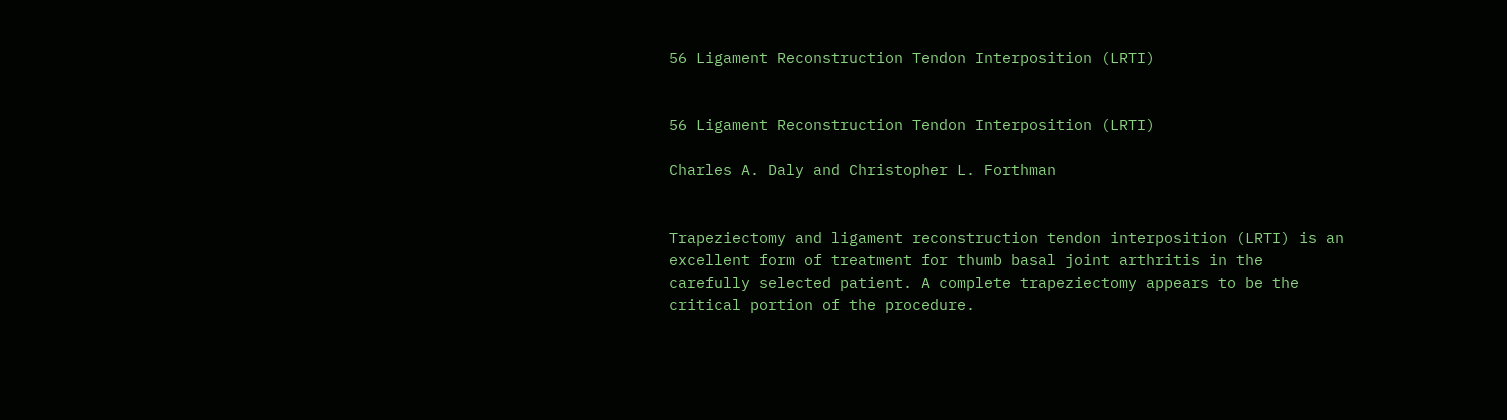56 Ligament Reconstruction Tendon Interposition (LRTI)


56 Ligament Reconstruction Tendon Interposition (LRTI)

Charles A. Daly and Christopher L. Forthman


Trapeziectomy and ligament reconstruction tendon interposition (LRTI) is an excellent form of treatment for thumb basal joint arthritis in the carefully selected patient. A complete trapeziectomy appears to be the critical portion of the procedure.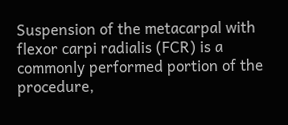Suspension of the metacarpal with flexor carpi radialis (FCR) is a commonly performed portion of the procedure,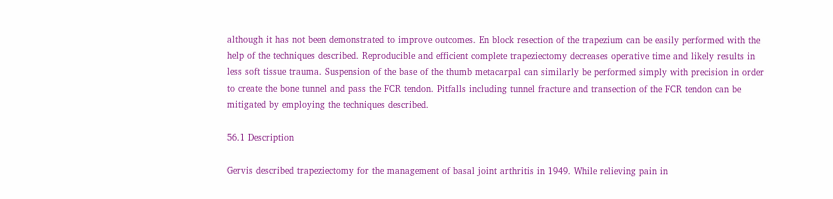although it has not been demonstrated to improve outcomes. En block resection of the trapezium can be easily performed with the help of the techniques described. Reproducible and efficient complete trapeziectomy decreases operative time and likely results in less soft tissue trauma. Suspension of the base of the thumb metacarpal can similarly be performed simply with precision in order to create the bone tunnel and pass the FCR tendon. Pitfalls including tunnel fracture and transection of the FCR tendon can be mitigated by employing the techniques described.

56.1 Description

Gervis described trapeziectomy for the management of basal joint arthritis in 1949. While relieving pain in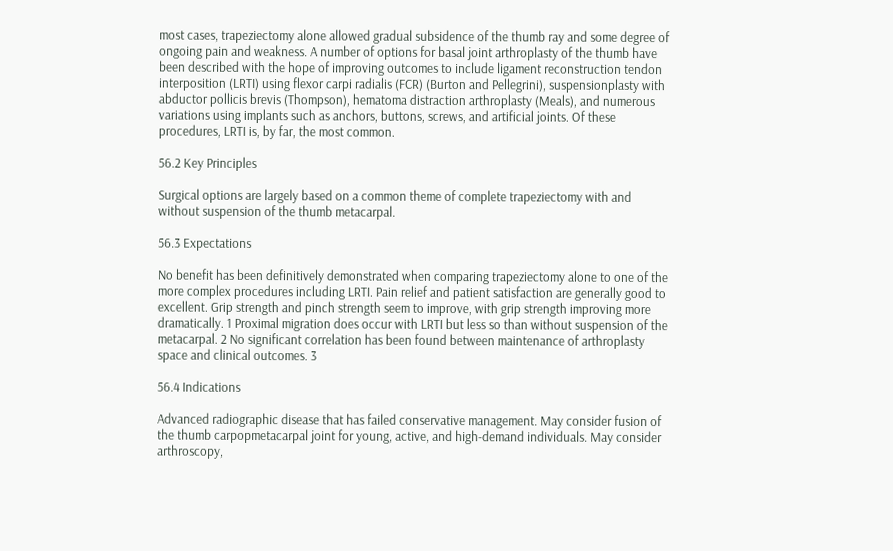most cases, trapeziectomy alone allowed gradual subsidence of the thumb ray and some degree of ongoing pain and weakness. A number of options for basal joint arthroplasty of the thumb have been described with the hope of improving outcomes to include ligament reconstruction tendon interposition (LRTI) using flexor carpi radialis (FCR) (Burton and Pellegrini), suspensionplasty with abductor pollicis brevis (Thompson), hematoma distraction arthroplasty (Meals), and numerous variations using implants such as anchors, buttons, screws, and artificial joints. Of these procedures, LRTI is, by far, the most common.

56.2 Key Principles

Surgical options are largely based on a common theme of complete trapeziectomy with and without suspension of the thumb metacarpal.

56.3 Expectations

No benefit has been definitively demonstrated when comparing trapeziectomy alone to one of the more complex procedures including LRTI. Pain relief and patient satisfaction are generally good to excellent. Grip strength and pinch strength seem to improve, with grip strength improving more dramatically. 1 Proximal migration does occur with LRTI but less so than without suspension of the metacarpal. 2 No significant correlation has been found between maintenance of arthroplasty space and clinical outcomes. 3

56.4 Indications

Advanced radiographic disease that has failed conservative management. May consider fusion of the thumb carpopmetacarpal joint for young, active, and high-demand individuals. May consider arthroscopy,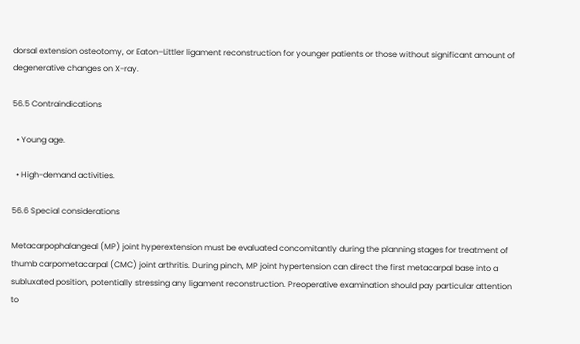dorsal extension osteotomy, or Eaton–Littler ligament reconstruction for younger patients or those without significant amount of degenerative changes on X-ray.

56.5 Contraindications

  • Young age.

  • High-demand activities.

56.6 Special considerations

Metacarpophalangeal (MP) joint hyperextension must be evaluated concomitantly during the planning stages for treatment of thumb carpometacarpal (CMC) joint arthritis. During pinch, MP joint hypertension can direct the first metacarpal base into a subluxated position, potentially stressing any ligament reconstruction. Preoperative examination should pay particular attention to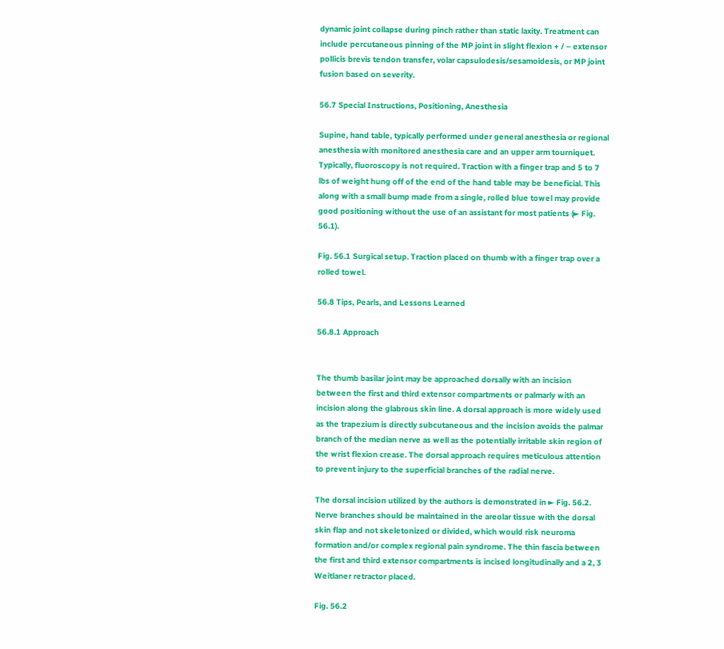dynamic joint collapse during pinch rather than static laxity. Treatment can include percutaneous pinning of the MP joint in slight flexion + / – extensor pollicis brevis tendon transfer, volar capsulodesis/sesamoidesis, or MP joint fusion based on severity.

56.7 Special Instructions, Positioning, Anesthesia

Supine, hand table, typically performed under general anesthesia or regional anesthesia with monitored anesthesia care and an upper arm tourniquet. Typically, fluoroscopy is not required. Traction with a finger trap and 5 to 7 lbs of weight hung off of the end of the hand table may be beneficial. This along with a small bump made from a single, rolled blue towel may provide good positioning without the use of an assistant for most patients (► Fig. 56.1).

Fig. 56.1 Surgical setup. Traction placed on thumb with a finger trap over a rolled towel.

56.8 Tips, Pearls, and Lessons Learned

56.8.1 Approach


The thumb basilar joint may be approached dorsally with an incision between the first and third extensor compartments or palmarly with an incision along the glabrous skin line. A dorsal approach is more widely used as the trapezium is directly subcutaneous and the incision avoids the palmar branch of the median nerve as well as the potentially irritable skin region of the wrist flexion crease. The dorsal approach requires meticulous attention to prevent injury to the superficial branches of the radial nerve.

The dorsal incision utilized by the authors is demonstrated in ► Fig. 56.2. Nerve branches should be maintained in the areolar tissue with the dorsal skin flap and not skeletonized or divided, which would risk neuroma formation and/or complex regional pain syndrome. The thin fascia between the first and third extensor compartments is incised longitudinally and a 2, 3 Weitlaner retractor placed.

Fig. 56.2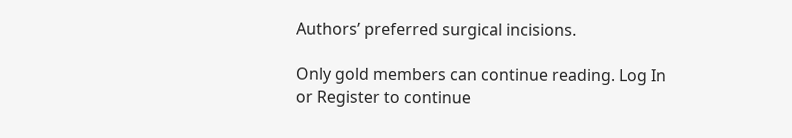Authors’ preferred surgical incisions.

Only gold members can continue reading. Log In or Register to continue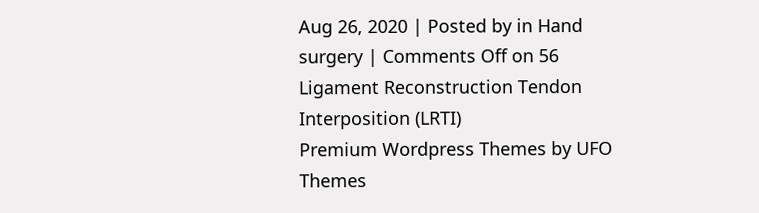Aug 26, 2020 | Posted by in Hand surgery | Comments Off on 56 Ligament Reconstruction Tendon Interposition (LRTI)
Premium Wordpress Themes by UFO Themes